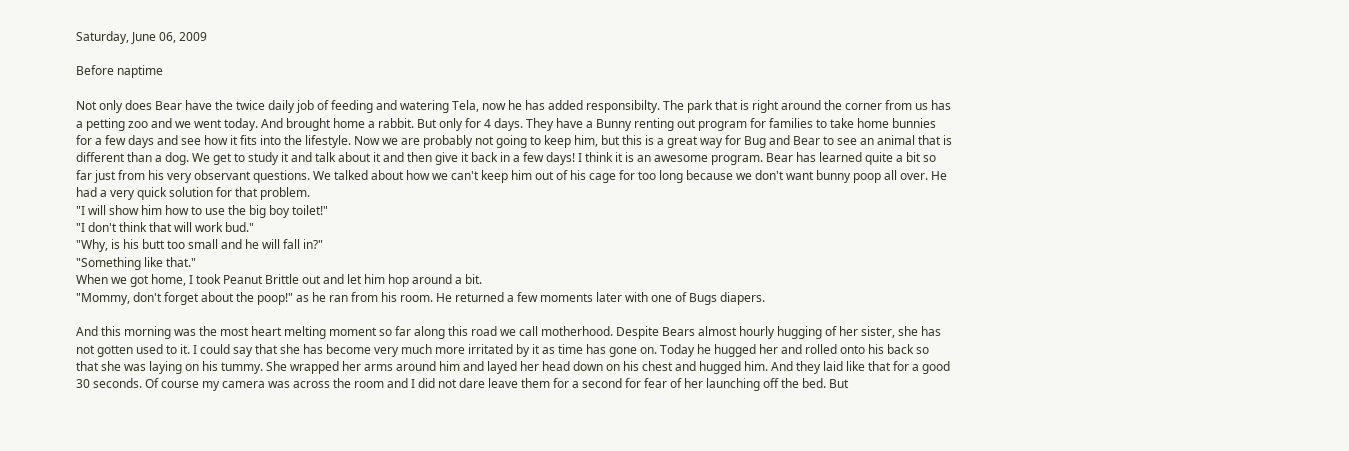Saturday, June 06, 2009

Before naptime

Not only does Bear have the twice daily job of feeding and watering Tela, now he has added responsibilty. The park that is right around the corner from us has a petting zoo and we went today. And brought home a rabbit. But only for 4 days. They have a Bunny renting out program for families to take home bunnies for a few days and see how it fits into the lifestyle. Now we are probably not going to keep him, but this is a great way for Bug and Bear to see an animal that is different than a dog. We get to study it and talk about it and then give it back in a few days! I think it is an awesome program. Bear has learned quite a bit so far just from his very observant questions. We talked about how we can't keep him out of his cage for too long because we don't want bunny poop all over. He had a very quick solution for that problem.
"I will show him how to use the big boy toilet!"
"I don't think that will work bud."
"Why, is his butt too small and he will fall in?"
"Something like that."
When we got home, I took Peanut Brittle out and let him hop around a bit.
"Mommy, don't forget about the poop!" as he ran from his room. He returned a few moments later with one of Bugs diapers.

And this morning was the most heart melting moment so far along this road we call motherhood. Despite Bears almost hourly hugging of her sister, she has not gotten used to it. I could say that she has become very much more irritated by it as time has gone on. Today he hugged her and rolled onto his back so that she was laying on his tummy. She wrapped her arms around him and layed her head down on his chest and hugged him. And they laid like that for a good 30 seconds. Of course my camera was across the room and I did not dare leave them for a second for fear of her launching off the bed. But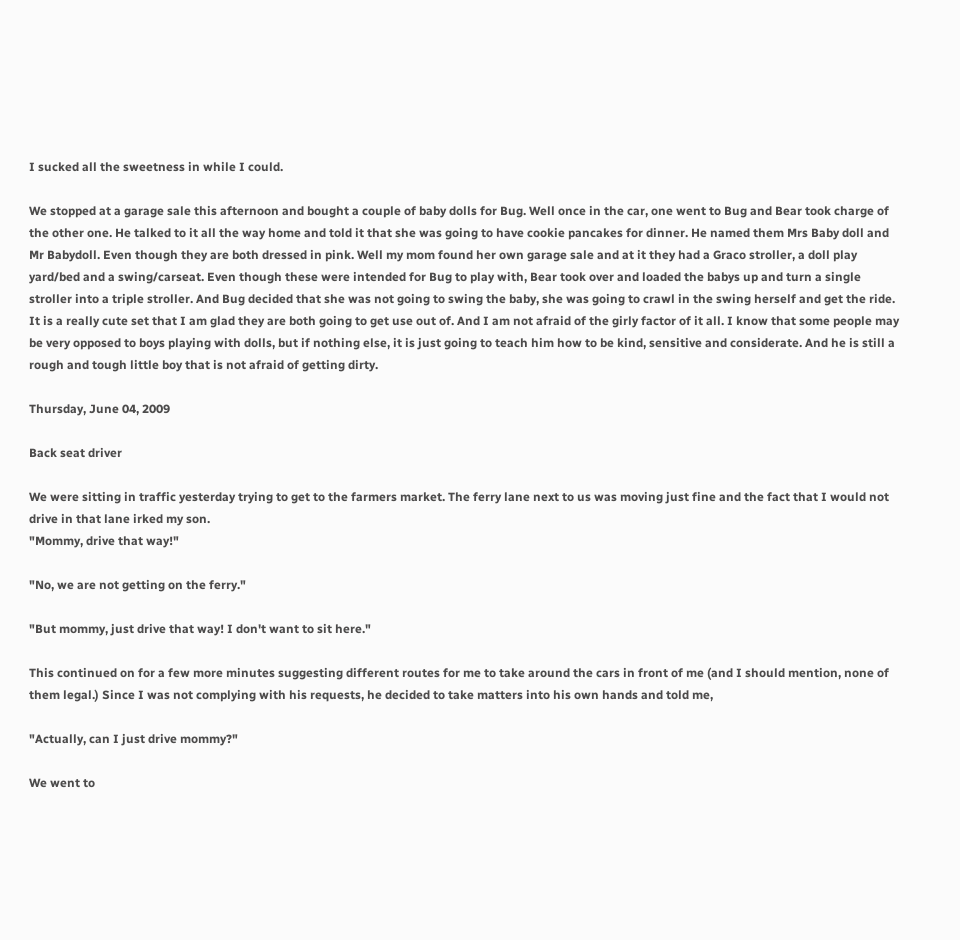I sucked all the sweetness in while I could.

We stopped at a garage sale this afternoon and bought a couple of baby dolls for Bug. Well once in the car, one went to Bug and Bear took charge of the other one. He talked to it all the way home and told it that she was going to have cookie pancakes for dinner. He named them Mrs Baby doll and Mr Babydoll. Even though they are both dressed in pink. Well my mom found her own garage sale and at it they had a Graco stroller, a doll play yard/bed and a swing/carseat. Even though these were intended for Bug to play with, Bear took over and loaded the babys up and turn a single stroller into a triple stroller. And Bug decided that she was not going to swing the baby, she was going to crawl in the swing herself and get the ride. It is a really cute set that I am glad they are both going to get use out of. And I am not afraid of the girly factor of it all. I know that some people may be very opposed to boys playing with dolls, but if nothing else, it is just going to teach him how to be kind, sensitive and considerate. And he is still a rough and tough little boy that is not afraid of getting dirty.

Thursday, June 04, 2009

Back seat driver

We were sitting in traffic yesterday trying to get to the farmers market. The ferry lane next to us was moving just fine and the fact that I would not drive in that lane irked my son.
"Mommy, drive that way!"

"No, we are not getting on the ferry."

"But mommy, just drive that way! I don't want to sit here."

This continued on for a few more minutes suggesting different routes for me to take around the cars in front of me (and I should mention, none of them legal.) Since I was not complying with his requests, he decided to take matters into his own hands and told me,

"Actually, can I just drive mommy?"

We went to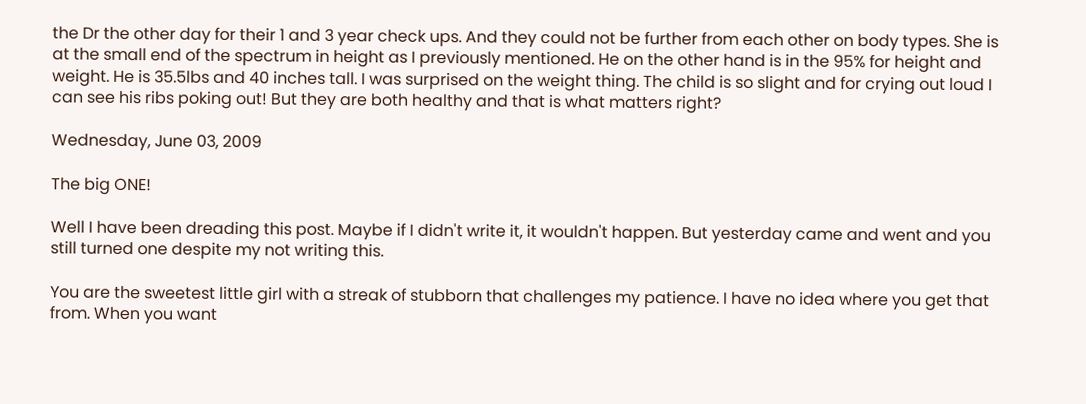the Dr the other day for their 1 and 3 year check ups. And they could not be further from each other on body types. She is at the small end of the spectrum in height as I previously mentioned. He on the other hand is in the 95% for height and weight. He is 35.5lbs and 40 inches tall. I was surprised on the weight thing. The child is so slight and for crying out loud I can see his ribs poking out! But they are both healthy and that is what matters right?

Wednesday, June 03, 2009

The big ONE!

Well I have been dreading this post. Maybe if I didn't write it, it wouldn't happen. But yesterday came and went and you still turned one despite my not writing this.

You are the sweetest little girl with a streak of stubborn that challenges my patience. I have no idea where you get that from. When you want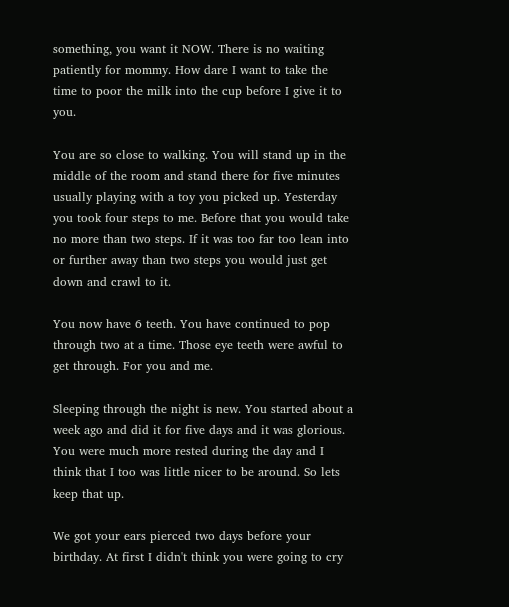something, you want it NOW. There is no waiting patiently for mommy. How dare I want to take the time to poor the milk into the cup before I give it to you.

You are so close to walking. You will stand up in the middle of the room and stand there for five minutes usually playing with a toy you picked up. Yesterday you took four steps to me. Before that you would take no more than two steps. If it was too far too lean into or further away than two steps you would just get down and crawl to it.

You now have 6 teeth. You have continued to pop through two at a time. Those eye teeth were awful to get through. For you and me.

Sleeping through the night is new. You started about a week ago and did it for five days and it was glorious. You were much more rested during the day and I think that I too was little nicer to be around. So lets keep that up.

We got your ears pierced two days before your birthday. At first I didn't think you were going to cry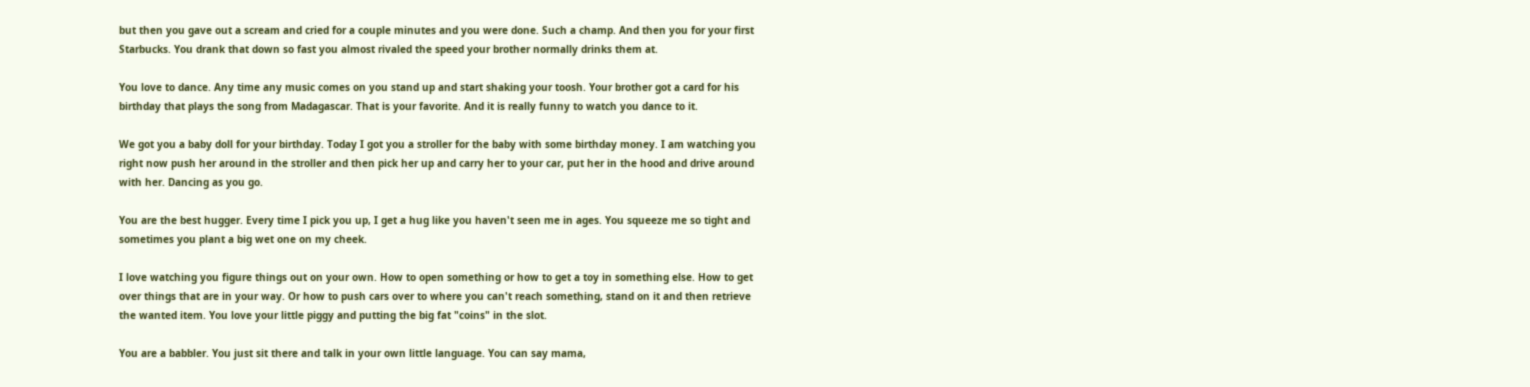but then you gave out a scream and cried for a couple minutes and you were done. Such a champ. And then you for your first Starbucks. You drank that down so fast you almost rivaled the speed your brother normally drinks them at.

You love to dance. Any time any music comes on you stand up and start shaking your toosh. Your brother got a card for his birthday that plays the song from Madagascar. That is your favorite. And it is really funny to watch you dance to it.

We got you a baby doll for your birthday. Today I got you a stroller for the baby with some birthday money. I am watching you right now push her around in the stroller and then pick her up and carry her to your car, put her in the hood and drive around with her. Dancing as you go.

You are the best hugger. Every time I pick you up, I get a hug like you haven't seen me in ages. You squeeze me so tight and sometimes you plant a big wet one on my cheek.

I love watching you figure things out on your own. How to open something or how to get a toy in something else. How to get over things that are in your way. Or how to push cars over to where you can't reach something, stand on it and then retrieve the wanted item. You love your little piggy and putting the big fat "coins" in the slot.

You are a babbler. You just sit there and talk in your own little language. You can say mama,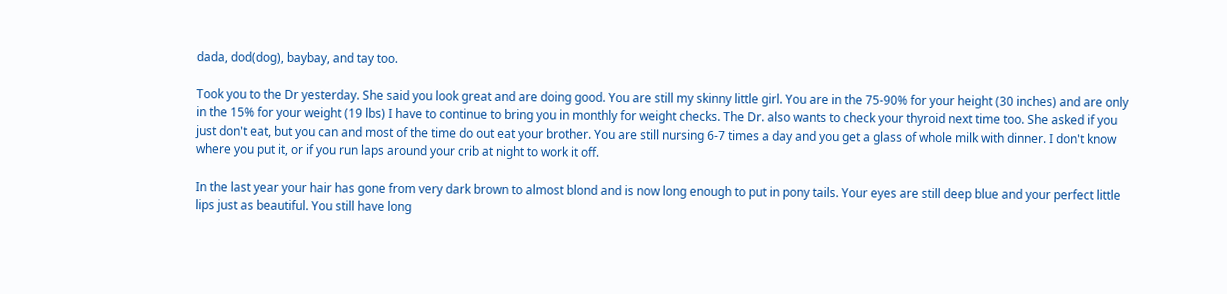dada, dod(dog), baybay, and tay too.

Took you to the Dr yesterday. She said you look great and are doing good. You are still my skinny little girl. You are in the 75-90% for your height (30 inches) and are only in the 15% for your weight (19 lbs) I have to continue to bring you in monthly for weight checks. The Dr. also wants to check your thyroid next time too. She asked if you just don't eat, but you can and most of the time do out eat your brother. You are still nursing 6-7 times a day and you get a glass of whole milk with dinner. I don't know where you put it, or if you run laps around your crib at night to work it off.

In the last year your hair has gone from very dark brown to almost blond and is now long enough to put in pony tails. Your eyes are still deep blue and your perfect little lips just as beautiful. You still have long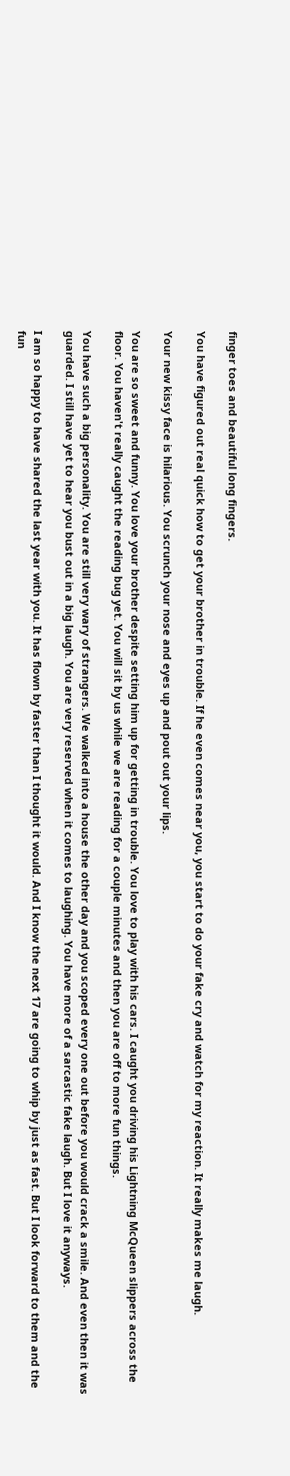finger toes and beautiful long fingers.

You have figured out real quick how to get your brother in trouble. If he even comes near you, you start to do your fake cry and watch for my reaction. It really makes me laugh.

Your new kissy face is hilarious. You scrunch your nose and eyes up and pout out your lips.

You are so sweet and funny. You love your brother despite setting him up for getting in trouble. You love to play with his cars. I caught you driving his Lightning McQueen slippers across the floor. You haven't really caught the reading bug yet. You will sit by us while we are reading for a couple minutes and then you are off to more fun things.

You have such a big personality. You are still very wary of strangers. We walked into a house the other day and you scoped every one out before you would crack a smile. And even then it was guarded. I still have yet to hear you bust out in a big laugh. You are very reserved when it comes to laughing. You have more of a sarcastic fake laugh. But I love it anyways.

I am so happy to have shared the last year with you. It has flown by faster than I thought it would. And I know the next 17 are going to whip by just as fast. But I look forward to them and the fun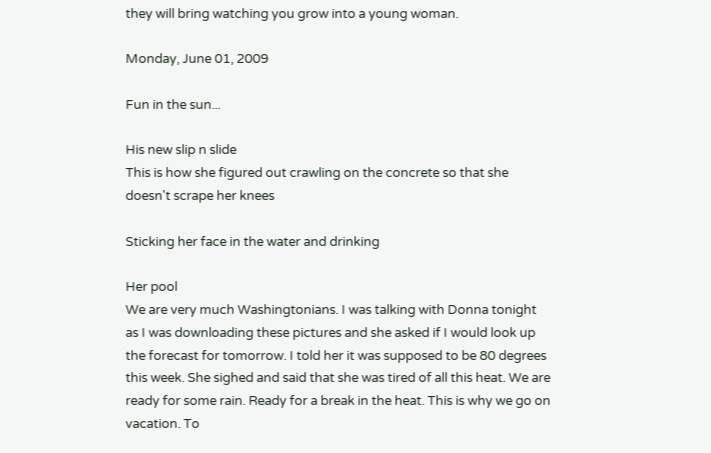they will bring watching you grow into a young woman.

Monday, June 01, 2009

Fun in the sun...

His new slip n slide
This is how she figured out crawling on the concrete so that she doesn't scrape her knees

Sticking her face in the water and drinking

Her pool
We are very much Washingtonians. I was talking with Donna tonight as I was downloading these pictures and she asked if I would look up the forecast for tomorrow. I told her it was supposed to be 80 degrees this week. She sighed and said that she was tired of all this heat. We are ready for some rain. Ready for a break in the heat. This is why we go on vacation. To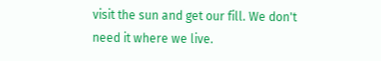visit the sun and get our fill. We don't need it where we live.